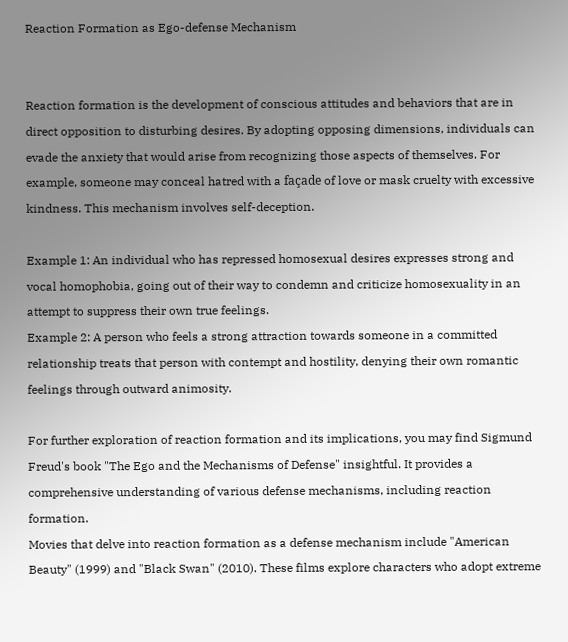Reaction Formation as Ego-defense Mechanism


Reaction formation is the development of conscious attitudes and behaviors that are in direct opposition to disturbing desires. By adopting opposing dimensions, individuals can evade the anxiety that would arise from recognizing those aspects of themselves. For example, someone may conceal hatred with a façade of love or mask cruelty with excessive kindness. This mechanism involves self-deception.

Example 1: An individual who has repressed homosexual desires expresses strong and vocal homophobia, going out of their way to condemn and criticize homosexuality in an attempt to suppress their own true feelings.
Example 2: A person who feels a strong attraction towards someone in a committed relationship treats that person with contempt and hostility, denying their own romantic feelings through outward animosity.

For further exploration of reaction formation and its implications, you may find Sigmund Freud's book "The Ego and the Mechanisms of Defense" insightful. It provides a comprehensive understanding of various defense mechanisms, including reaction formation.
Movies that delve into reaction formation as a defense mechanism include "American Beauty" (1999) and "Black Swan" (2010). These films explore characters who adopt extreme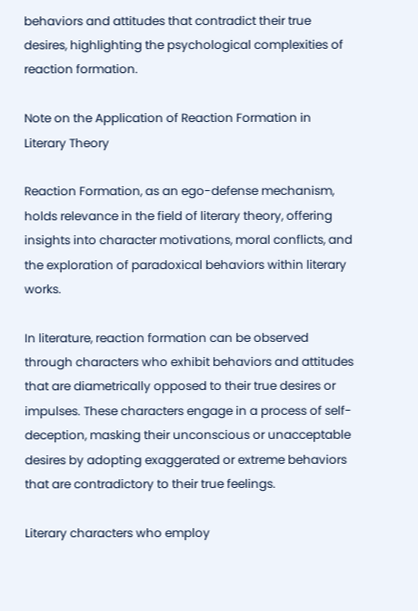behaviors and attitudes that contradict their true desires, highlighting the psychological complexities of reaction formation.

Note on the Application of Reaction Formation in Literary Theory

Reaction Formation, as an ego-defense mechanism, holds relevance in the field of literary theory, offering insights into character motivations, moral conflicts, and the exploration of paradoxical behaviors within literary works.

In literature, reaction formation can be observed through characters who exhibit behaviors and attitudes that are diametrically opposed to their true desires or impulses. These characters engage in a process of self-deception, masking their unconscious or unacceptable desires by adopting exaggerated or extreme behaviors that are contradictory to their true feelings.

Literary characters who employ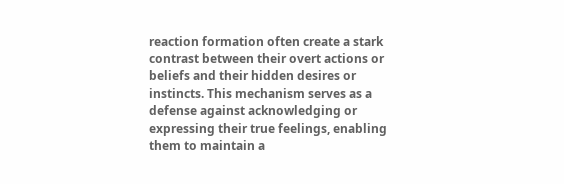reaction formation often create a stark contrast between their overt actions or beliefs and their hidden desires or instincts. This mechanism serves as a defense against acknowledging or expressing their true feelings, enabling them to maintain a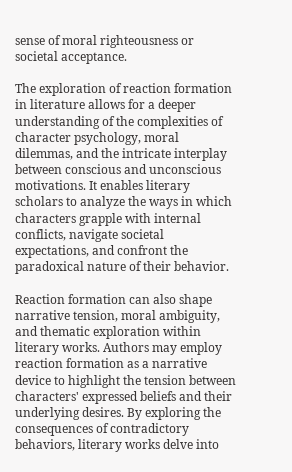sense of moral righteousness or societal acceptance.

The exploration of reaction formation in literature allows for a deeper understanding of the complexities of character psychology, moral dilemmas, and the intricate interplay between conscious and unconscious motivations. It enables literary scholars to analyze the ways in which characters grapple with internal conflicts, navigate societal expectations, and confront the paradoxical nature of their behavior.

Reaction formation can also shape narrative tension, moral ambiguity, and thematic exploration within literary works. Authors may employ reaction formation as a narrative device to highlight the tension between characters' expressed beliefs and their underlying desires. By exploring the consequences of contradictory behaviors, literary works delve into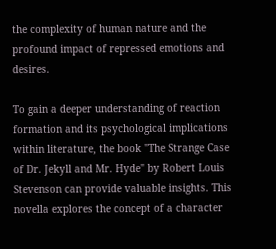the complexity of human nature and the profound impact of repressed emotions and desires.

To gain a deeper understanding of reaction formation and its psychological implications within literature, the book "The Strange Case of Dr. Jekyll and Mr. Hyde" by Robert Louis Stevenson can provide valuable insights. This novella explores the concept of a character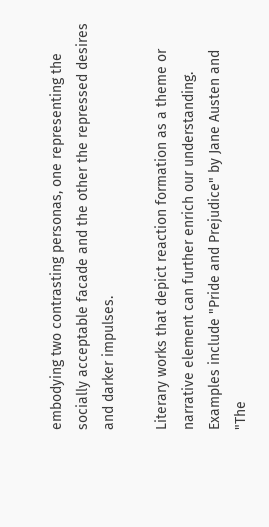embodying two contrasting personas, one representing the socially acceptable facade and the other the repressed desires and darker impulses.

Literary works that depict reaction formation as a theme or narrative element can further enrich our understanding. Examples include "Pride and Prejudice" by Jane Austen and "The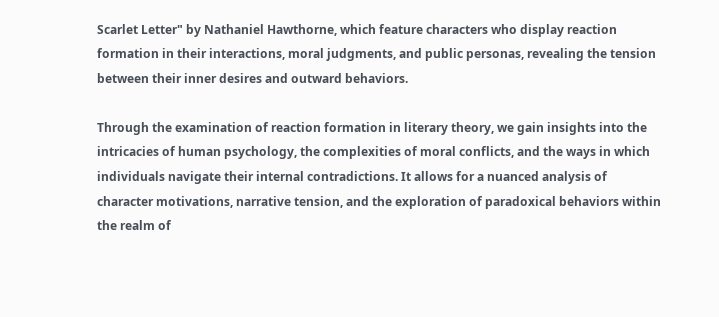Scarlet Letter" by Nathaniel Hawthorne, which feature characters who display reaction formation in their interactions, moral judgments, and public personas, revealing the tension between their inner desires and outward behaviors.

Through the examination of reaction formation in literary theory, we gain insights into the intricacies of human psychology, the complexities of moral conflicts, and the ways in which individuals navigate their internal contradictions. It allows for a nuanced analysis of character motivations, narrative tension, and the exploration of paradoxical behaviors within the realm of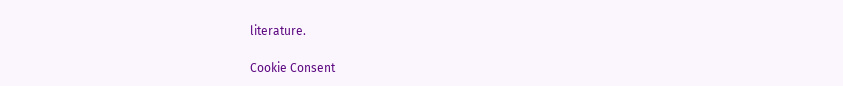literature.

Cookie Consent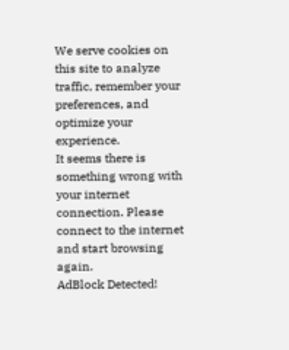We serve cookies on this site to analyze traffic, remember your preferences, and optimize your experience.
It seems there is something wrong with your internet connection. Please connect to the internet and start browsing again.
AdBlock Detected!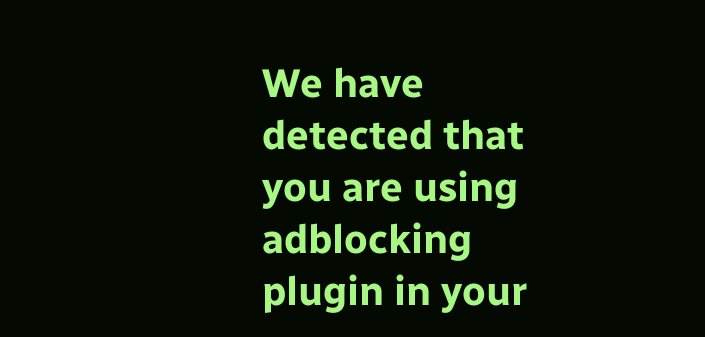We have detected that you are using adblocking plugin in your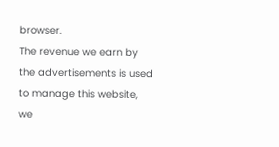browser.
The revenue we earn by the advertisements is used to manage this website, we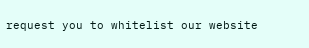request you to whitelist our website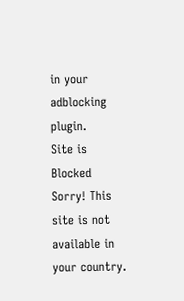in your adblocking plugin.
Site is Blocked
Sorry! This site is not available in your country.